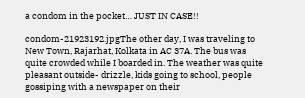a condom in the pocket… JUST IN CASE!!

condom-21923192.jpgThe other day, I was traveling to New Town, Rajarhat, Kolkata in AC 37A. The bus was quite crowded while I boarded in. The weather was quite pleasant outside- drizzle, kids going to school, people gossiping with a newspaper on their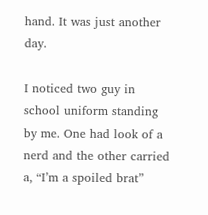hand. It was just another day.

I noticed two guy in school uniform standing by me. One had look of a nerd and the other carried a, “I’m a spoiled brat”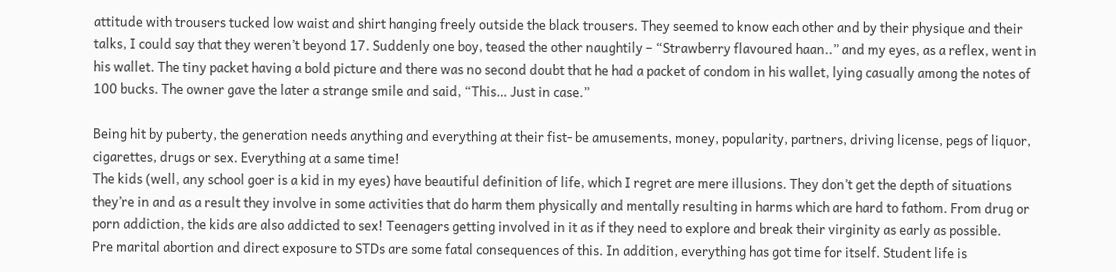attitude with trousers tucked low waist and shirt hanging freely outside the black trousers. They seemed to know each other and by their physique and their talks, I could say that they weren’t beyond 17. Suddenly one boy, teased the other naughtily – “Strawberry flavoured haan..” and my eyes, as a reflex, went in his wallet. The tiny packet having a bold picture and there was no second doubt that he had a packet of condom in his wallet, lying casually among the notes of 100 bucks. The owner gave the later a strange smile and said, “This… Just in case.”

Being hit by puberty, the generation needs anything and everything at their fist- be amusements, money, popularity, partners, driving license, pegs of liquor, cigarettes, drugs or sex. Everything at a same time!
The kids (well, any school goer is a kid in my eyes) have beautiful definition of life, which I regret are mere illusions. They don’t get the depth of situations they’re in and as a result they involve in some activities that do harm them physically and mentally resulting in harms which are hard to fathom. From drug or porn addiction, the kids are also addicted to sex! Teenagers getting involved in it as if they need to explore and break their virginity as early as possible.
Pre marital abortion and direct exposure to STDs are some fatal consequences of this. In addition, everything has got time for itself. Student life is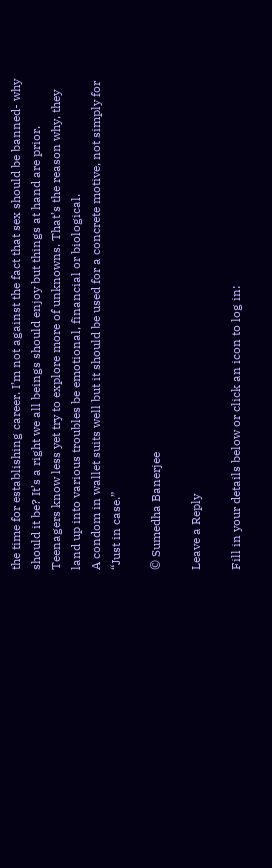the time for establishing career. I’m not against the fact that sex should be banned- why should it be? It’s a right we all beings should enjoy but things at hand are prior.
Teenagers know less yet try to explore more of unknowns. That’s the reason why, they land up into various troubles be emotional, financial or biological.
A condom in wallet suits well but it should be used for a concrete motive, not simply for “Just in case.”

© Sumedha Banerjee

Leave a Reply

Fill in your details below or click an icon to log in: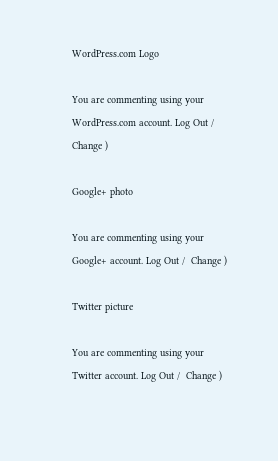WordPress.com Logo

You are commenting using your WordPress.com account. Log Out /  Change )

Google+ photo

You are commenting using your Google+ account. Log Out /  Change )

Twitter picture

You are commenting using your Twitter account. Log Out /  Change )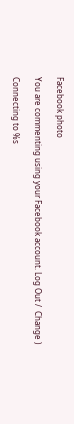Facebook photo

You are commenting using your Facebook account. Log Out /  Change )

Connecting to %s